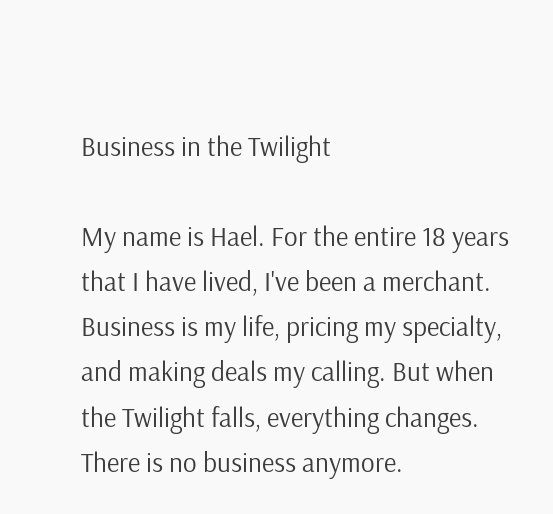Business in the Twilight

My name is Hael. For the entire 18 years that I have lived, I've been a merchant. Business is my life, pricing my specialty, and making deals my calling. But when the Twilight falls, everything changes. There is no business anymore.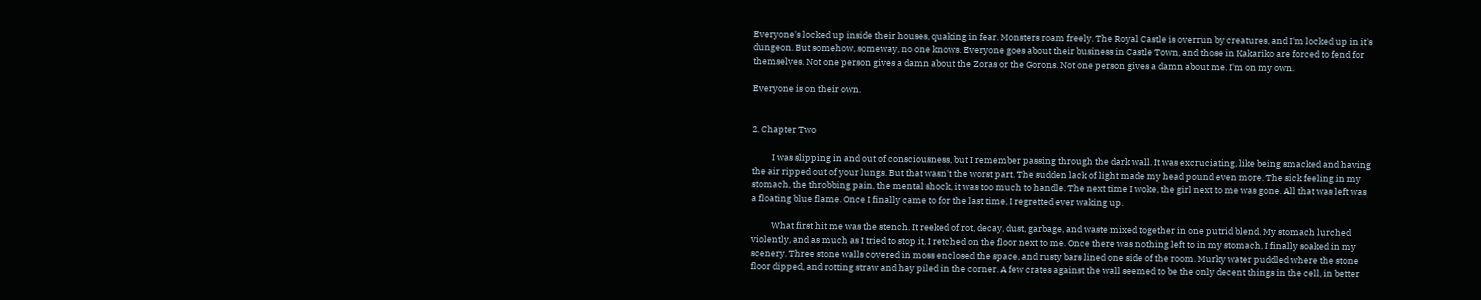Everyone's locked up inside their houses, quaking in fear. Monsters roam freely. The Royal Castle is overrun by creatures, and I'm locked up in it's dungeon. But somehow, someway, no one knows. Everyone goes about their business in Castle Town, and those in Kakariko are forced to fend for themselves. Not one person gives a damn about the Zoras or the Gorons. Not one person gives a damn about me. I'm on my own.

Everyone is on their own.


2. Chapter Two

          I was slipping in and out of consciousness, but I remember passing through the dark wall. It was excruciating, like being smacked and having the air ripped out of your lungs. But that wasn't the worst part. The sudden lack of light made my head pound even more. The sick feeling in my stomach, the throbbing pain, the mental shock, it was too much to handle. The next time I woke, the girl next to me was gone. All that was left was a floating blue flame. Once I finally came to for the last time, I regretted ever waking up.

          What first hit me was the stench. It reeked of rot, decay, dust, garbage, and waste mixed together in one putrid blend. My stomach lurched violently, and as much as I tried to stop it, I retched on the floor next to me. Once there was nothing left to in my stomach, I finally soaked in my scenery. Three stone walls covered in moss enclosed the space, and rusty bars lined one side of the room. Murky water puddled where the stone floor dipped, and rotting straw and hay piled in the corner. A few crates against the wall seemed to be the only decent things in the cell, in better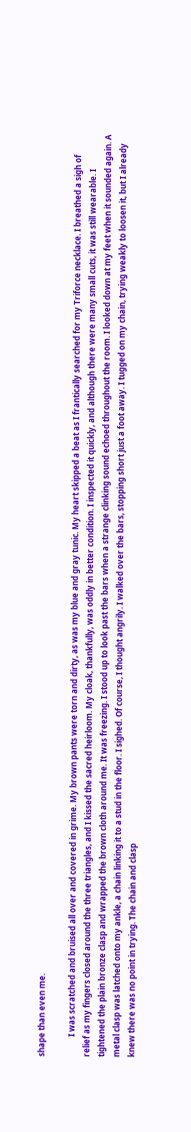shape than even me.

          I was scratched and bruised all over and covered in grime. My brown pants were torn and dirty, as was my blue and gray tunic. My heart skipped a beat as I frantically searched for my Triforce necklace. I breathed a sigh of relief as my fingers closed around the three triangles, and I kissed the sacred heirloom. My cloak, thankfully, was oddly in better condition. I inspected it quickly, and although there were many small cuts, it was still wearable. I tightened the plain bronze clasp and wrapped the brown cloth around me. It was freezing. I stood up to look past the bars when a strange clinking sound echoed throughout the room. I looked down at my feet when it sounded again. A metal clasp was latched onto my ankle, a chain linking it to a stud in the floor. I sighed. Of course, I thought angrily. I walked over the bars, stopping short just a foot away. I tugged on my chain, trying weakly to loosen it, but I already knew there was no point in trying. The chain and clasp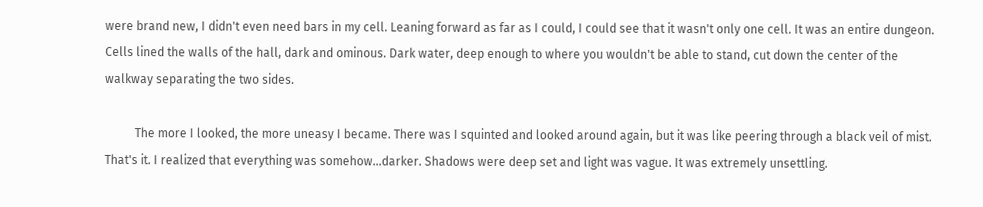were brand new, I didn't even need bars in my cell. Leaning forward as far as I could, I could see that it wasn't only one cell. It was an entire dungeon. Cells lined the walls of the hall, dark and ominous. Dark water, deep enough to where you wouldn't be able to stand, cut down the center of the walkway separating the two sides.

          The more I looked, the more uneasy I became. There was I squinted and looked around again, but it was like peering through a black veil of mist. That's it. I realized that everything was somehow...darker. Shadows were deep set and light was vague. It was extremely unsettling.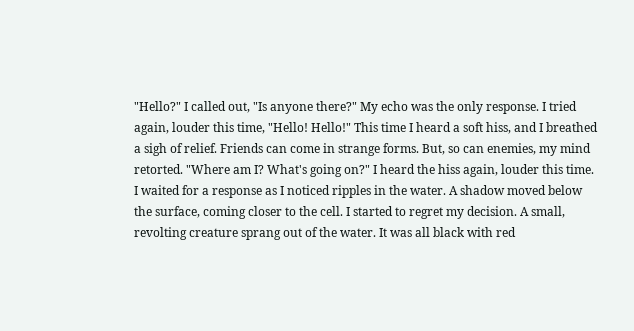"Hello?" I called out, "Is anyone there?" My echo was the only response. I tried again, louder this time, "Hello! Hello!" This time I heard a soft hiss, and I breathed a sigh of relief. Friends can come in strange forms. But, so can enemies, my mind retorted. "Where am I? What's going on?" I heard the hiss again, louder this time. I waited for a response as I noticed ripples in the water. A shadow moved below the surface, coming closer to the cell. I started to regret my decision. A small, revolting creature sprang out of the water. It was all black with red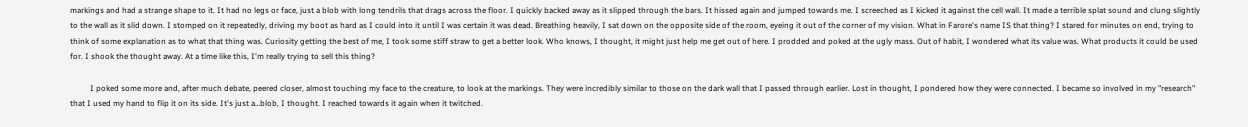markings and had a strange shape to it. It had no legs or face, just a blob with long tendrils that drags across the floor. I quickly backed away as it slipped through the bars. It hissed again and jumped towards me. I screeched as I kicked it against the cell wall. It made a terrible splat sound and clung slightly to the wall as it slid down. I stomped on it repeatedly, driving my boot as hard as I could into it until I was certain it was dead. Breathing heavily, I sat down on the opposite side of the room, eyeing it out of the corner of my vision. What in Farore's name IS that thing? I stared for minutes on end, trying to think of some explanation as to what that thing was. Curiosity getting the best of me, I took some stiff straw to get a better look. Who knows, I thought, it might just help me get out of here. I prodded and poked at the ugly mass. Out of habit, I wondered what its value was. What products it could be used for. I shook the thought away. At a time like this, I'm really trying to sell this thing?

          I poked some more and, after much debate, peered closer, almost touching my face to the creature, to look at the markings. They were incredibly similar to those on the dark wall that I passed through earlier. Lost in thought, I pondered how they were connected. I became so involved in my "research" that I used my hand to flip it on its side. It's just a…blob, I thought. I reached towards it again when it twitched.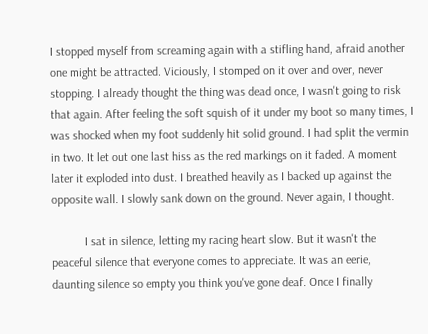I stopped myself from screaming again with a stifling hand, afraid another one might be attracted. Viciously, I stomped on it over and over, never stopping. I already thought the thing was dead once, I wasn't going to risk that again. After feeling the soft squish of it under my boot so many times, I was shocked when my foot suddenly hit solid ground. I had split the vermin in two. It let out one last hiss as the red markings on it faded. A moment later it exploded into dust. I breathed heavily as I backed up against the opposite wall. I slowly sank down on the ground. Never again, I thought.

           I sat in silence, letting my racing heart slow. But it wasn't the peaceful silence that everyone comes to appreciate. It was an eerie, daunting silence so empty you think you've gone deaf. Once I finally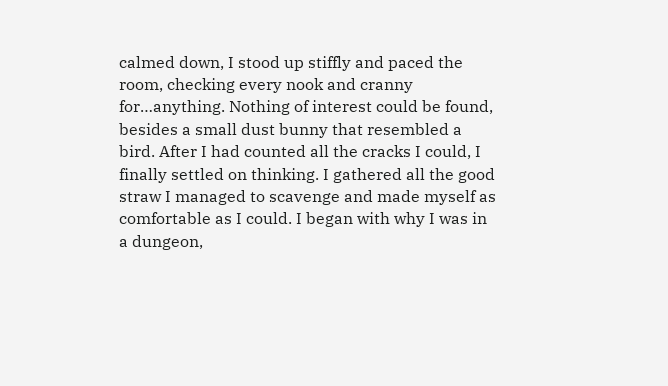calmed down, I stood up stiffly and paced the room, checking every nook and cranny for…anything. Nothing of interest could be found, besides a small dust bunny that resembled a bird. After I had counted all the cracks I could, I finally settled on thinking. I gathered all the good straw I managed to scavenge and made myself as comfortable as I could. I began with why I was in a dungeon,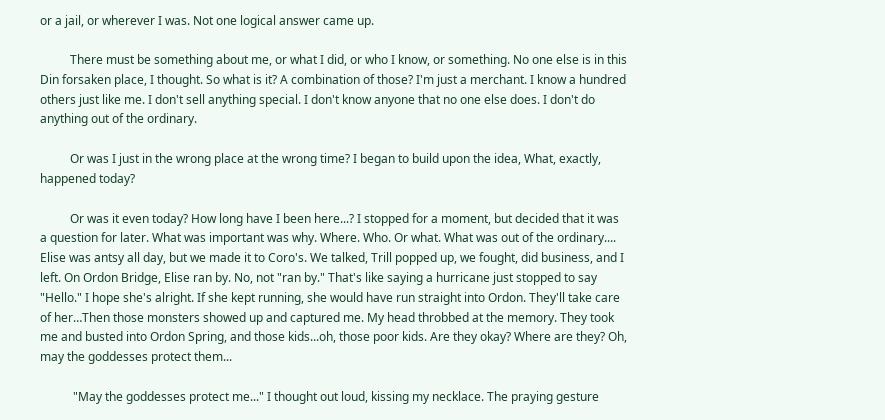or a jail, or wherever I was. Not one logical answer came up.

          There must be something about me, or what I did, or who I know, or something. No one else is in this Din forsaken place, I thought. So what is it? A combination of those? I'm just a merchant. I know a hundred others just like me. I don't sell anything special. I don't know anyone that no one else does. I don't do anything out of the ordinary.

          Or was I just in the wrong place at the wrong time? I began to build upon the idea, What, exactly, happened today?

          Or was it even today? How long have I been here...? I stopped for a moment, but decided that it was a question for later. What was important was why. Where. Who. Or what. What was out of the ordinary.... Elise was antsy all day, but we made it to Coro's. We talked, Trill popped up, we fought, did business, and I left. On Ordon Bridge, Elise ran by. No, not "ran by." That's like saying a hurricane just stopped to say "Hello." I hope she's alright. If she kept running, she would have run straight into Ordon. They'll take care of her…Then those monsters showed up and captured me. My head throbbed at the memory. They took me and busted into Ordon Spring, and those kids...oh, those poor kids. Are they okay? Where are they? Oh, may the goddesses protect them...

           "May the goddesses protect me..." I thought out loud, kissing my necklace. The praying gesture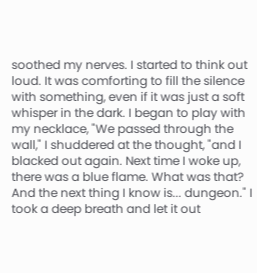soothed my nerves. I started to think out loud. It was comforting to fill the silence with something, even if it was just a soft whisper in the dark. I began to play with my necklace, "We passed through the wall," I shuddered at the thought, "and I blacked out again. Next time I woke up, there was a blue flame. What was that? And the next thing I know is... dungeon." I took a deep breath and let it out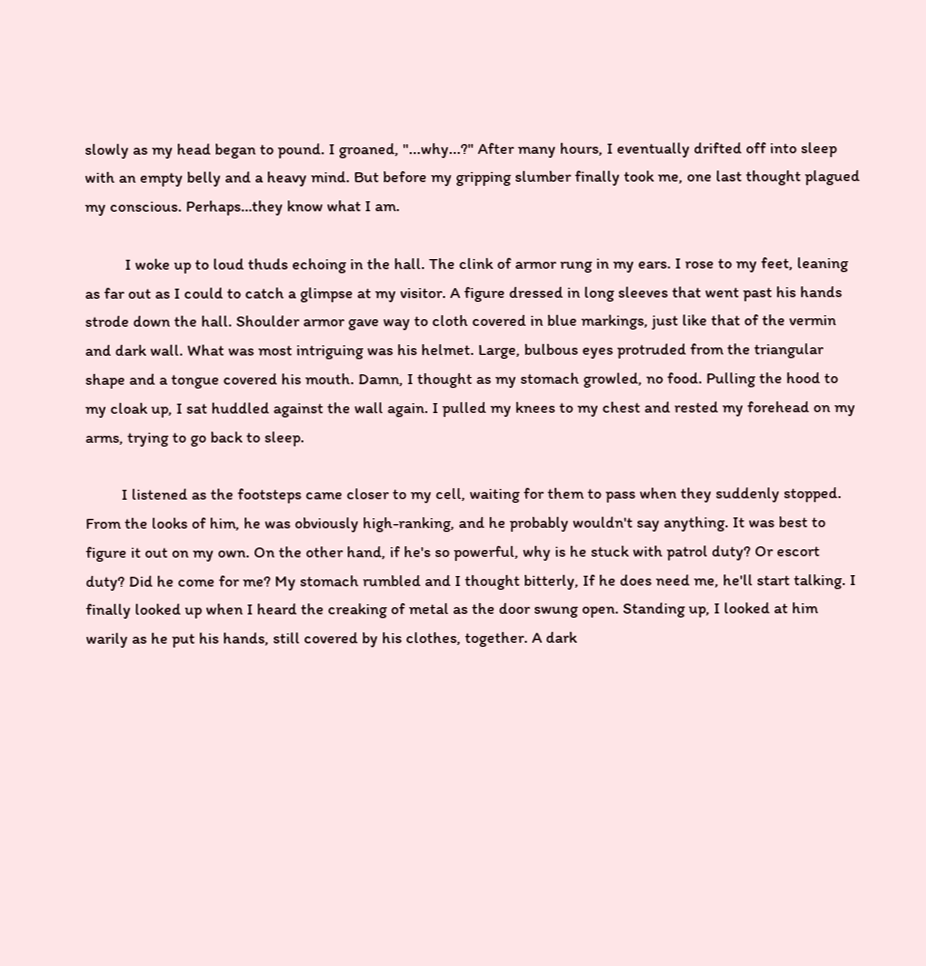slowly as my head began to pound. I groaned, "...why...?" After many hours, I eventually drifted off into sleep with an empty belly and a heavy mind. But before my gripping slumber finally took me, one last thought plagued my conscious. Perhaps…they know what I am.

          I woke up to loud thuds echoing in the hall. The clink of armor rung in my ears. I rose to my feet, leaning as far out as I could to catch a glimpse at my visitor. A figure dressed in long sleeves that went past his hands strode down the hall. Shoulder armor gave way to cloth covered in blue markings, just like that of the vermin and dark wall. What was most intriguing was his helmet. Large, bulbous eyes protruded from the triangular shape and a tongue covered his mouth. Damn, I thought as my stomach growled, no food. Pulling the hood to my cloak up, I sat huddled against the wall again. I pulled my knees to my chest and rested my forehead on my arms, trying to go back to sleep.

         I listened as the footsteps came closer to my cell, waiting for them to pass when they suddenly stopped. From the looks of him, he was obviously high-ranking, and he probably wouldn't say anything. It was best to figure it out on my own. On the other hand, if he's so powerful, why is he stuck with patrol duty? Or escort duty? Did he come for me? My stomach rumbled and I thought bitterly, If he does need me, he'll start talking. I finally looked up when I heard the creaking of metal as the door swung open. Standing up, I looked at him warily as he put his hands, still covered by his clothes, together. A dark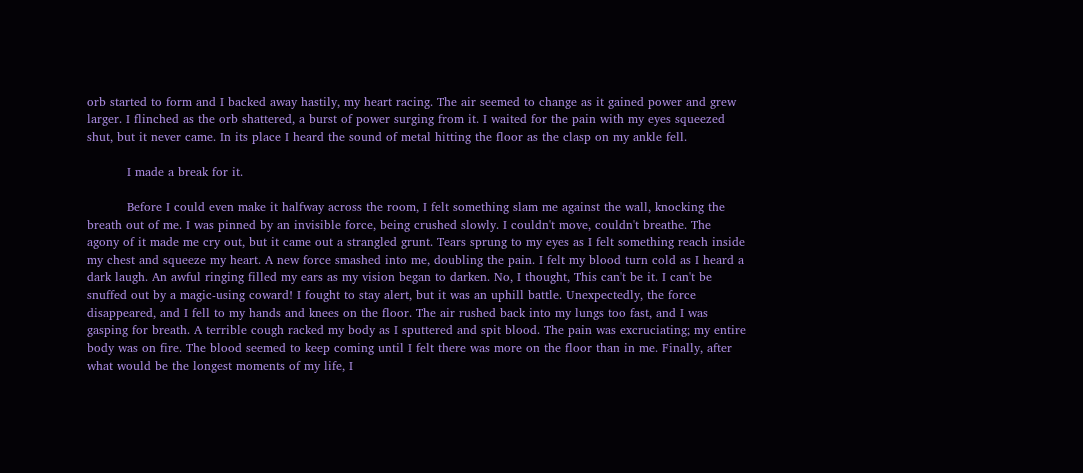orb started to form and I backed away hastily, my heart racing. The air seemed to change as it gained power and grew larger. I flinched as the orb shattered, a burst of power surging from it. I waited for the pain with my eyes squeezed shut, but it never came. In its place I heard the sound of metal hitting the floor as the clasp on my ankle fell.

          I made a break for it.

          Before I could even make it halfway across the room, I felt something slam me against the wall, knocking the breath out of me. I was pinned by an invisible force, being crushed slowly. I couldn't move, couldn't breathe. The agony of it made me cry out, but it came out a strangled grunt. Tears sprung to my eyes as I felt something reach inside my chest and squeeze my heart. A new force smashed into me, doubling the pain. I felt my blood turn cold as I heard a dark laugh. An awful ringing filled my ears as my vision began to darken. No, I thought, This can't be it. I can't be snuffed out by a magic-using coward! I fought to stay alert, but it was an uphill battle. Unexpectedly, the force disappeared, and I fell to my hands and knees on the floor. The air rushed back into my lungs too fast, and I was gasping for breath. A terrible cough racked my body as I sputtered and spit blood. The pain was excruciating; my entire body was on fire. The blood seemed to keep coming until I felt there was more on the floor than in me. Finally, after what would be the longest moments of my life, I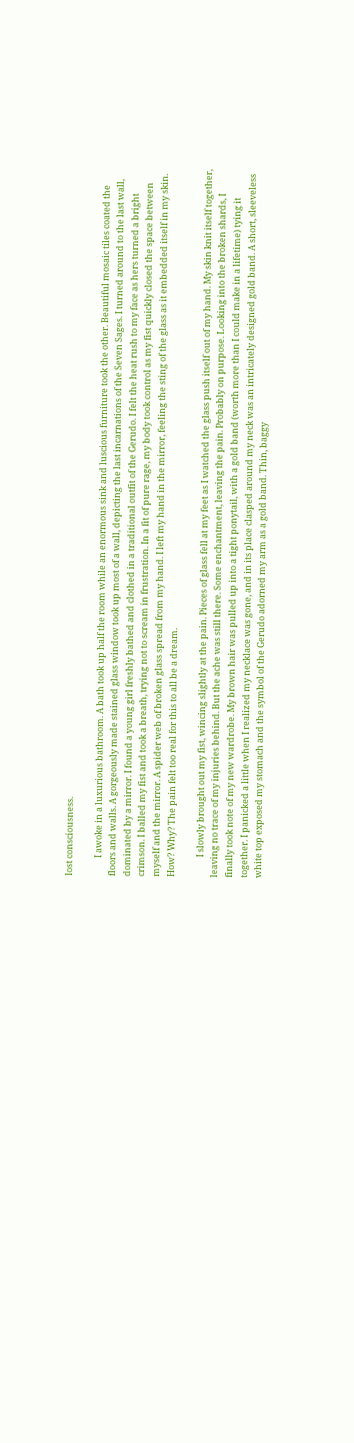lost consciousness.

         I awoke in a luxurious bathroom. A bath took up half the room while an enormous sink and luscious furniture took the other. Beautiful mosaic tiles coated the floors and walls. A gorgeously made stained glass window took up most of a wall, depicting the last incarnations of the Seven Sages. I turned around to the last wall, dominated by a mirror. I found a young girl freshly bathed and clothed in a traditional outfit of the Gerudo. I felt the heat rush to my face as hers turned a bright crimson. I balled my fist and took a breath, trying not to scream in frustration. In a fit of pure rage, my body took control as my fist quickly closed the space between myself and the mirror. A spider web of broken glass spread from my hand. I left my hand in the mirror, feeling the sting of the glass as it embedded itself in my skin. How? Why? The pain felt too real for this to all be a dream.

          I slowly brought out my fist, wincing slightly at the pain. Pieces of glass fell at my feet as I watched the glass push itself out of my hand. My skin knit itself together, leaving no trace of my injuries behind. But the ache was still there. Some enchantment, leaving the pain. Probably on purpose. Looking into the broken shards, I finally took note of my new wardrobe. My brown hair was pulled up into a tight ponytail, with a gold band (worth more than I could make in a lifetime) tying it together. I panicked a little when I realized my necklace was gone, and in its place clasped around my neck was an intricately designed gold band. A short, sleeveless white top exposed my stomach and the symbol of the Gerudo adorned my arm as a gold band. Thin, baggy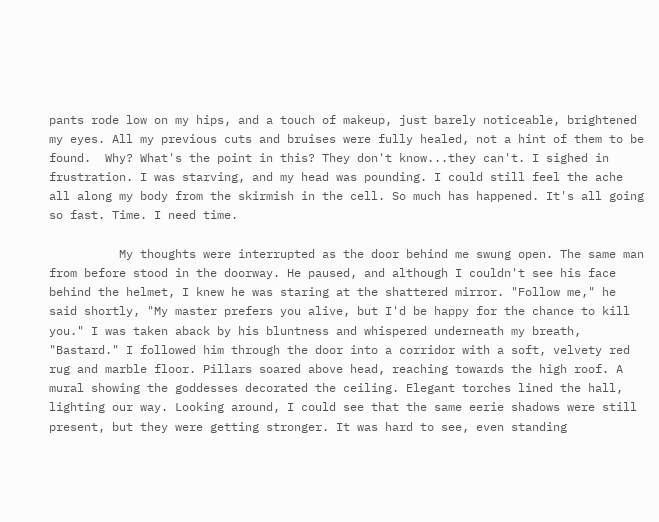pants rode low on my hips, and a touch of makeup, just barely noticeable, brightened my eyes. All my previous cuts and bruises were fully healed, not a hint of them to be found.  Why? What's the point in this? They don't know...they can't. I sighed in frustration. I was starving, and my head was pounding. I could still feel the ache all along my body from the skirmish in the cell. So much has happened. It's all going so fast. Time. I need time.

          My thoughts were interrupted as the door behind me swung open. The same man from before stood in the doorway. He paused, and although I couldn't see his face behind the helmet, I knew he was staring at the shattered mirror. "Follow me," he said shortly, "My master prefers you alive, but I'd be happy for the chance to kill you." I was taken aback by his bluntness and whispered underneath my breath, "Bastard." I followed him through the door into a corridor with a soft, velvety red rug and marble floor. Pillars soared above head, reaching towards the high roof. A mural showing the goddesses decorated the ceiling. Elegant torches lined the hall, lighting our way. Looking around, I could see that the same eerie shadows were still present, but they were getting stronger. It was hard to see, even standing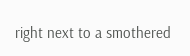right next to a smothered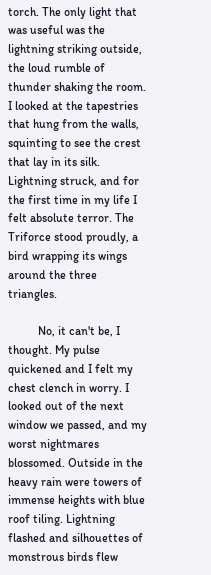torch. The only light that was useful was the lightning striking outside, the loud rumble of thunder shaking the room. I looked at the tapestries that hung from the walls, squinting to see the crest that lay in its silk. Lightning struck, and for the first time in my life I felt absolute terror. The Triforce stood proudly, a bird wrapping its wings around the three triangles.

          No, it can't be, I thought. My pulse quickened and I felt my chest clench in worry. I looked out of the next window we passed, and my worst nightmares blossomed. Outside in the heavy rain were towers of immense heights with blue roof tiling. Lightning flashed and silhouettes of monstrous birds flew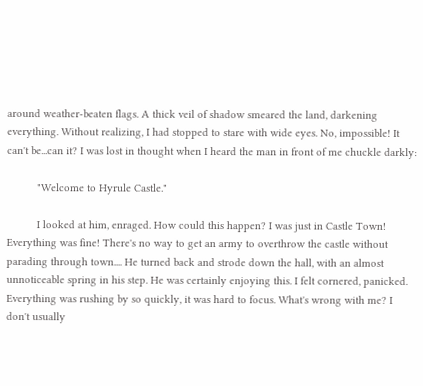around weather-beaten flags. A thick veil of shadow smeared the land, darkening everything. Without realizing, I had stopped to stare with wide eyes. No, impossible! It can't be...can it? I was lost in thought when I heard the man in front of me chuckle darkly:

          "Welcome to Hyrule Castle."

          I looked at him, enraged. How could this happen? I was just in Castle Town! Everything was fine! There's no way to get an army to overthrow the castle without parading through town.... He turned back and strode down the hall, with an almost unnoticeable spring in his step. He was certainly enjoying this. I felt cornered, panicked. Everything was rushing by so quickly, it was hard to focus. What's wrong with me? I don't usually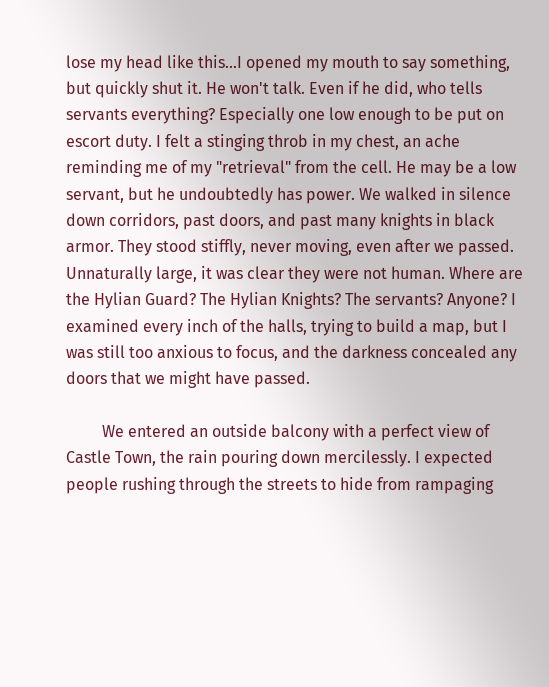lose my head like this...I opened my mouth to say something, but quickly shut it. He won't talk. Even if he did, who tells servants everything? Especially one low enough to be put on escort duty. I felt a stinging throb in my chest, an ache reminding me of my "retrieval" from the cell. He may be a low servant, but he undoubtedly has power. We walked in silence down corridors, past doors, and past many knights in black armor. They stood stiffly, never moving, even after we passed. Unnaturally large, it was clear they were not human. Where are the Hylian Guard? The Hylian Knights? The servants? Anyone? I examined every inch of the halls, trying to build a map, but I was still too anxious to focus, and the darkness concealed any doors that we might have passed.

         We entered an outside balcony with a perfect view of Castle Town, the rain pouring down mercilessly. I expected people rushing through the streets to hide from rampaging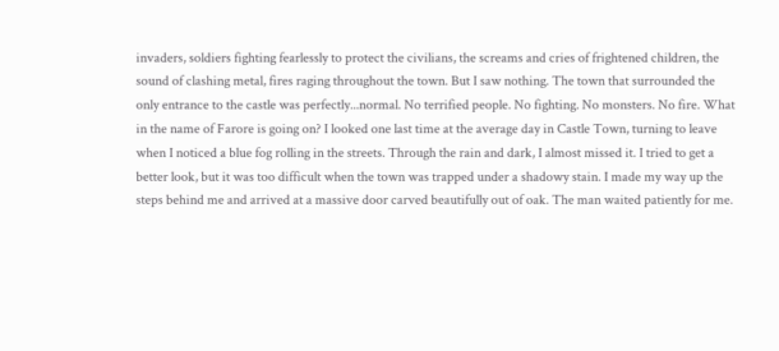invaders, soldiers fighting fearlessly to protect the civilians, the screams and cries of frightened children, the sound of clashing metal, fires raging throughout the town. But I saw nothing. The town that surrounded the only entrance to the castle was perfectly...normal. No terrified people. No fighting. No monsters. No fire. What in the name of Farore is going on? I looked one last time at the average day in Castle Town, turning to leave when I noticed a blue fog rolling in the streets. Through the rain and dark, I almost missed it. I tried to get a better look, but it was too difficult when the town was trapped under a shadowy stain. I made my way up the steps behind me and arrived at a massive door carved beautifully out of oak. The man waited patiently for me.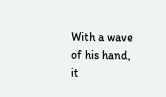With a wave of his hand, it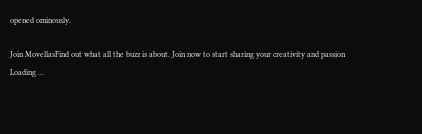opened ominously.

Join MovellasFind out what all the buzz is about. Join now to start sharing your creativity and passion
Loading ...